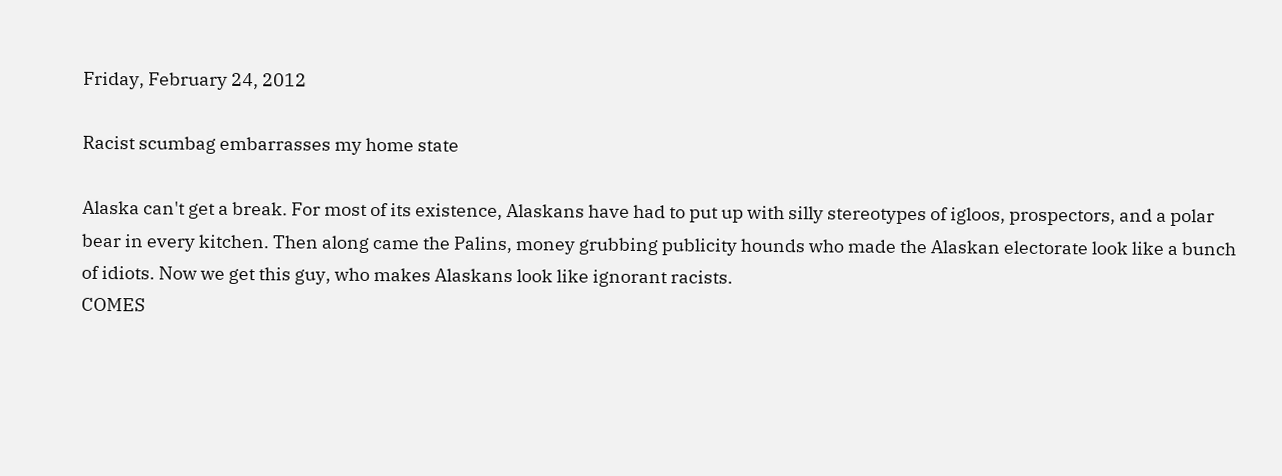Friday, February 24, 2012

Racist scumbag embarrasses my home state

Alaska can't get a break. For most of its existence, Alaskans have had to put up with silly stereotypes of igloos, prospectors, and a polar bear in every kitchen. Then along came the Palins, money grubbing publicity hounds who made the Alaskan electorate look like a bunch of idiots. Now we get this guy, who makes Alaskans look like ignorant racists.
COMES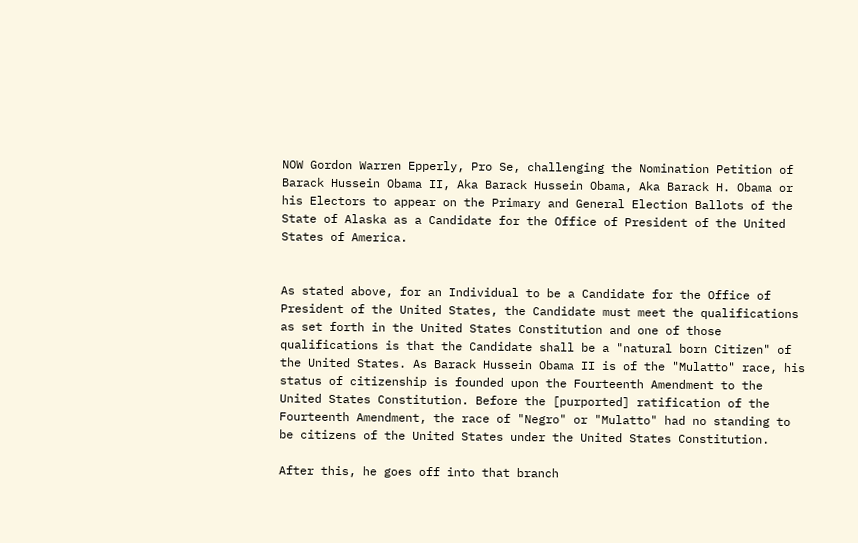NOW Gordon Warren Epperly, Pro Se, challenging the Nomination Petition of Barack Hussein Obama II, Aka Barack Hussein Obama, Aka Barack H. Obama or his Electors to appear on the Primary and General Election Ballots of the State of Alaska as a Candidate for the Office of President of the United States of America.


As stated above, for an Individual to be a Candidate for the Office of President of the United States, the Candidate must meet the qualifications as set forth in the United States Constitution and one of those qualifications is that the Candidate shall be a "natural born Citizen" of the United States. As Barack Hussein Obama II is of the "Mulatto" race, his status of citizenship is founded upon the Fourteenth Amendment to the United States Constitution. Before the [purported] ratification of the Fourteenth Amendment, the race of "Negro" or "Mulatto" had no standing to be citizens of the United States under the United States Constitution.

After this, he goes off into that branch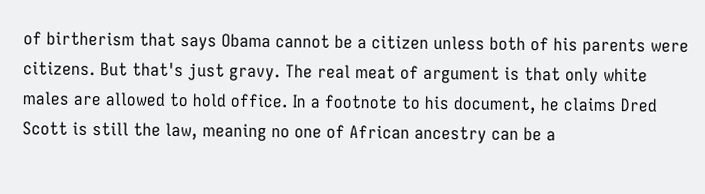of birtherism that says Obama cannot be a citizen unless both of his parents were citizens. But that's just gravy. The real meat of argument is that only white males are allowed to hold office. In a footnote to his document, he claims Dred Scott is still the law, meaning no one of African ancestry can be a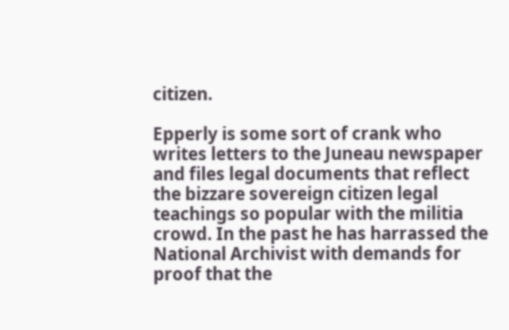citizen.

Epperly is some sort of crank who writes letters to the Juneau newspaper and files legal documents that reflect the bizzare sovereign citizen legal teachings so popular with the militia crowd. In the past he has harrassed the National Archivist with demands for proof that the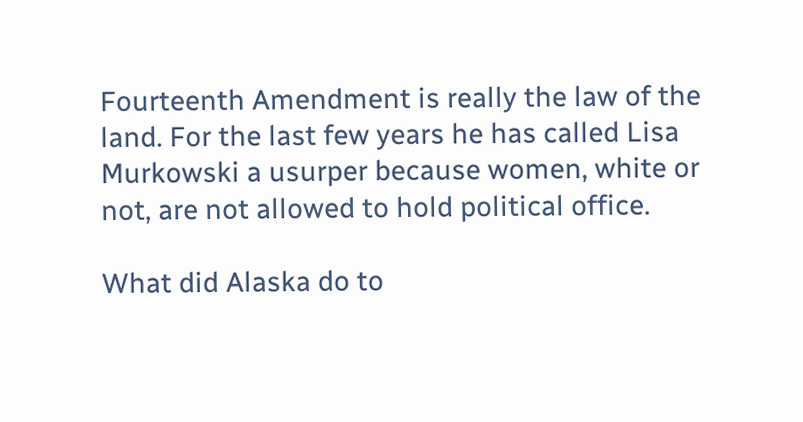Fourteenth Amendment is really the law of the land. For the last few years he has called Lisa Murkowski a usurper because women, white or not, are not allowed to hold political office.

What did Alaska do to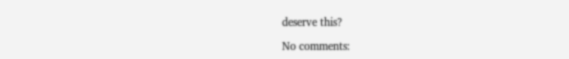deserve this?

No comments: